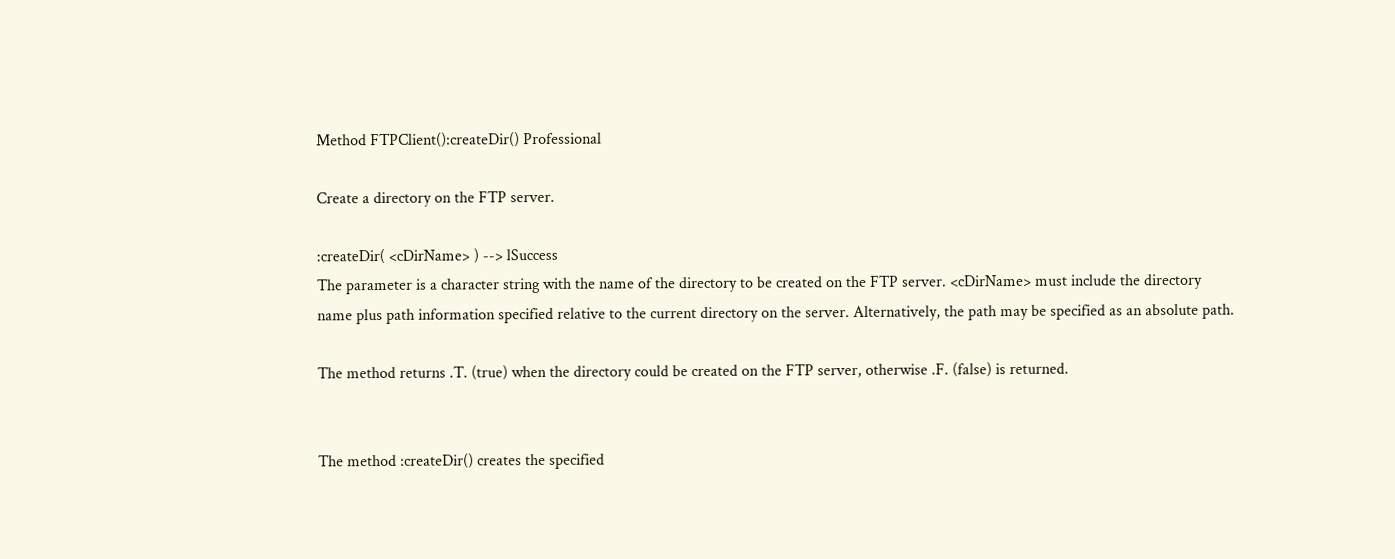Method FTPClient():createDir() Professional

Create a directory on the FTP server.

:createDir( <cDirName> ) --> lSuccess
The parameter is a character string with the name of the directory to be created on the FTP server. <cDirName> must include the directory name plus path information specified relative to the current directory on the server. Alternatively, the path may be specified as an absolute path.

The method returns .T. (true) when the directory could be created on the FTP server, otherwise .F. (false) is returned.


The method :createDir() creates the specified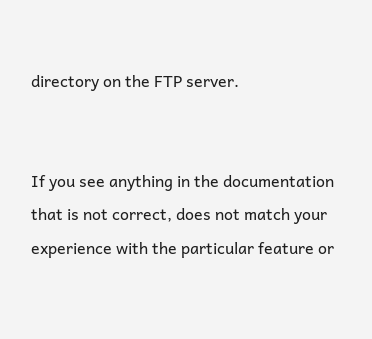directory on the FTP server.


If you see anything in the documentation that is not correct, does not match your experience with the particular feature or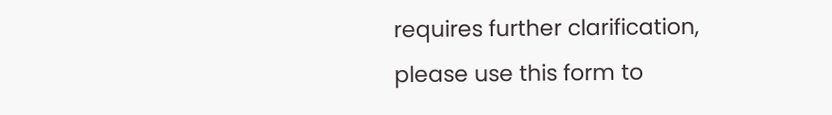requires further clarification, please use this form to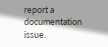report a documentation issue.